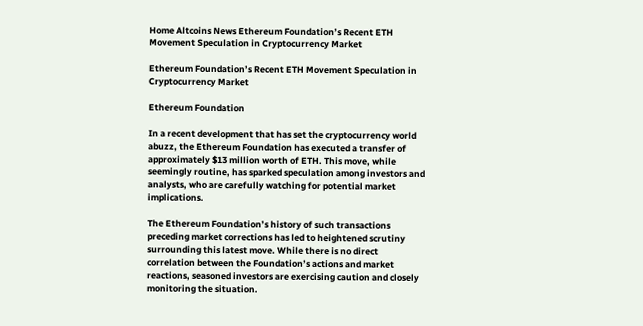Home Altcoins News Ethereum Foundation’s Recent ETH Movement Speculation in Cryptocurrency Market

Ethereum Foundation’s Recent ETH Movement Speculation in Cryptocurrency Market

Ethereum Foundation

In a recent development that has set the cryptocurrency world abuzz, the Ethereum Foundation has executed a transfer of approximately $13 million worth of ETH. This move, while seemingly routine, has sparked speculation among investors and analysts, who are carefully watching for potential market implications.

The Ethereum Foundation’s history of such transactions preceding market corrections has led to heightened scrutiny surrounding this latest move. While there is no direct correlation between the Foundation’s actions and market reactions, seasoned investors are exercising caution and closely monitoring the situation.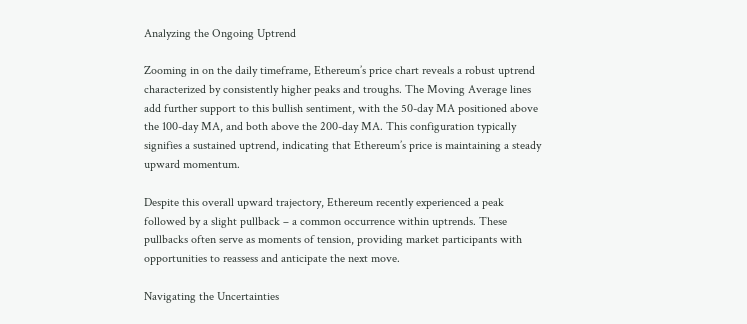Analyzing the Ongoing Uptrend

Zooming in on the daily timeframe, Ethereum’s price chart reveals a robust uptrend characterized by consistently higher peaks and troughs. The Moving Average lines add further support to this bullish sentiment, with the 50-day MA positioned above the 100-day MA, and both above the 200-day MA. This configuration typically signifies a sustained uptrend, indicating that Ethereum’s price is maintaining a steady upward momentum.

Despite this overall upward trajectory, Ethereum recently experienced a peak followed by a slight pullback – a common occurrence within uptrends. These pullbacks often serve as moments of tension, providing market participants with opportunities to reassess and anticipate the next move.

Navigating the Uncertainties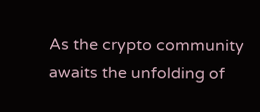As the crypto community awaits the unfolding of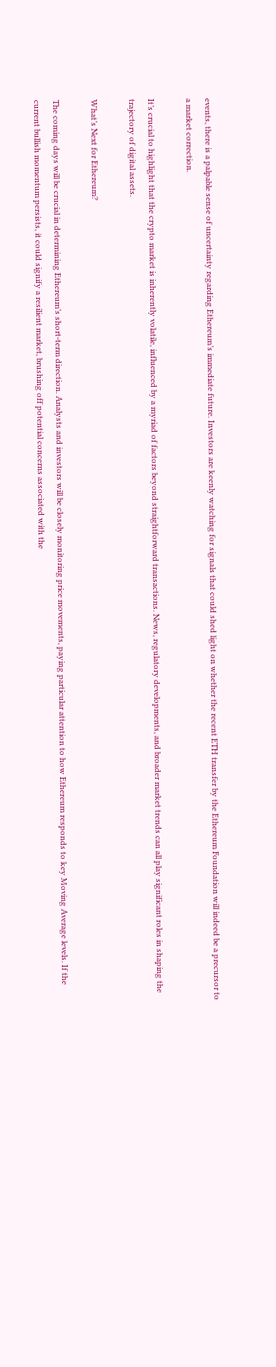events, there is a palpable sense of uncertainty regarding Ethereum’s immediate future. Investors are keenly watching for signals that could shed light on whether the recent ETH transfer by the Ethereum Foundation will indeed be a precursor to a market correction.

It’s crucial to highlight that the crypto market is inherently volatile, influenced by a myriad of factors beyond straightforward transactions. News, regulatory developments, and broader market trends can all play significant roles in shaping the trajectory of digital assets.

What’s Next for Ethereum?

The coming days will be crucial in determining Ethereum’s short-term direction. Analysts and investors will be closely monitoring price movements, paying particular attention to how Ethereum responds to key Moving Average levels. If the current bullish momentum persists, it could signify a resilient market, brushing off potential concerns associated with the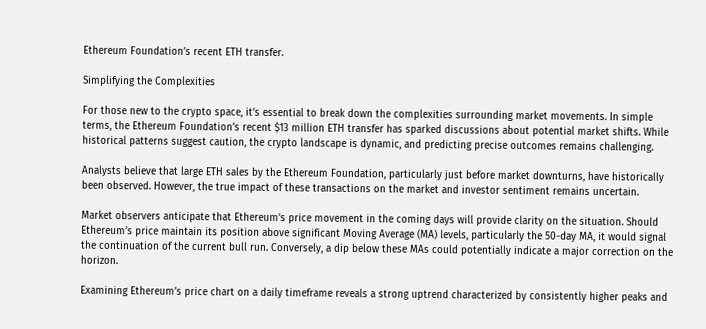Ethereum Foundation’s recent ETH transfer.

Simplifying the Complexities

For those new to the crypto space, it’s essential to break down the complexities surrounding market movements. In simple terms, the Ethereum Foundation’s recent $13 million ETH transfer has sparked discussions about potential market shifts. While historical patterns suggest caution, the crypto landscape is dynamic, and predicting precise outcomes remains challenging.

Analysts believe that large ETH sales by the Ethereum Foundation, particularly just before market downturns, have historically been observed. However, the true impact of these transactions on the market and investor sentiment remains uncertain.

Market observers anticipate that Ethereum’s price movement in the coming days will provide clarity on the situation. Should Ethereum’s price maintain its position above significant Moving Average (MA) levels, particularly the 50-day MA, it would signal the continuation of the current bull run. Conversely, a dip below these MAs could potentially indicate a major correction on the horizon.

Examining Ethereum’s price chart on a daily timeframe reveals a strong uptrend characterized by consistently higher peaks and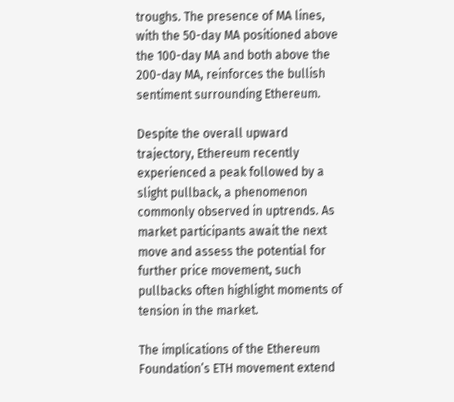troughs. The presence of MA lines, with the 50-day MA positioned above the 100-day MA and both above the 200-day MA, reinforces the bullish sentiment surrounding Ethereum.

Despite the overall upward trajectory, Ethereum recently experienced a peak followed by a slight pullback, a phenomenon commonly observed in uptrends. As market participants await the next move and assess the potential for further price movement, such pullbacks often highlight moments of tension in the market.

The implications of the Ethereum Foundation’s ETH movement extend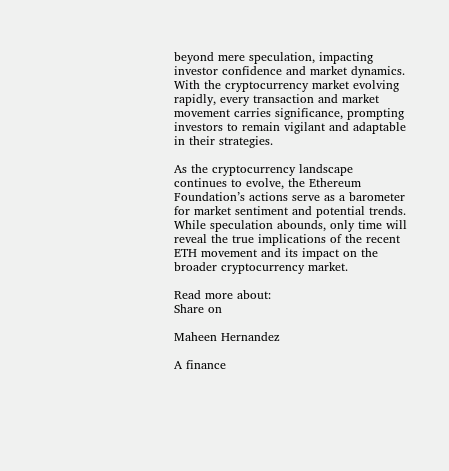beyond mere speculation, impacting investor confidence and market dynamics. With the cryptocurrency market evolving rapidly, every transaction and market movement carries significance, prompting investors to remain vigilant and adaptable in their strategies.

As the cryptocurrency landscape continues to evolve, the Ethereum Foundation’s actions serve as a barometer for market sentiment and potential trends. While speculation abounds, only time will reveal the true implications of the recent ETH movement and its impact on the broader cryptocurrency market.

Read more about:
Share on

Maheen Hernandez

A finance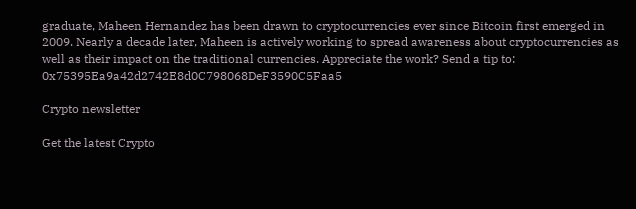graduate, Maheen Hernandez has been drawn to cryptocurrencies ever since Bitcoin first emerged in 2009. Nearly a decade later, Maheen is actively working to spread awareness about cryptocurrencies as well as their impact on the traditional currencies. Appreciate the work? Send a tip to: 0x75395Ea9a42d2742E8d0C798068DeF3590C5Faa5

Crypto newsletter

Get the latest Crypto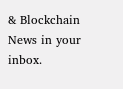& Blockchain News in your inbox.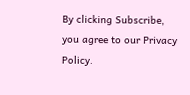By clicking Subscribe, you agree to our Privacy Policy.